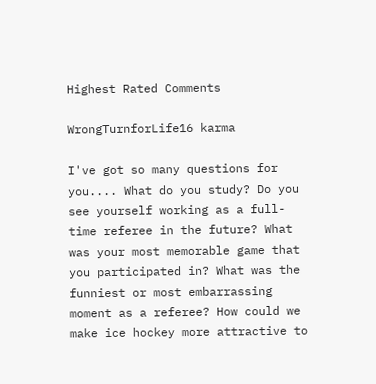Highest Rated Comments

WrongTurnforLife16 karma

I've got so many questions for you.... What do you study? Do you see yourself working as a full-time referee in the future? What was your most memorable game that you participated in? What was the funniest or most embarrassing moment as a referee? How could we make ice hockey more attractive to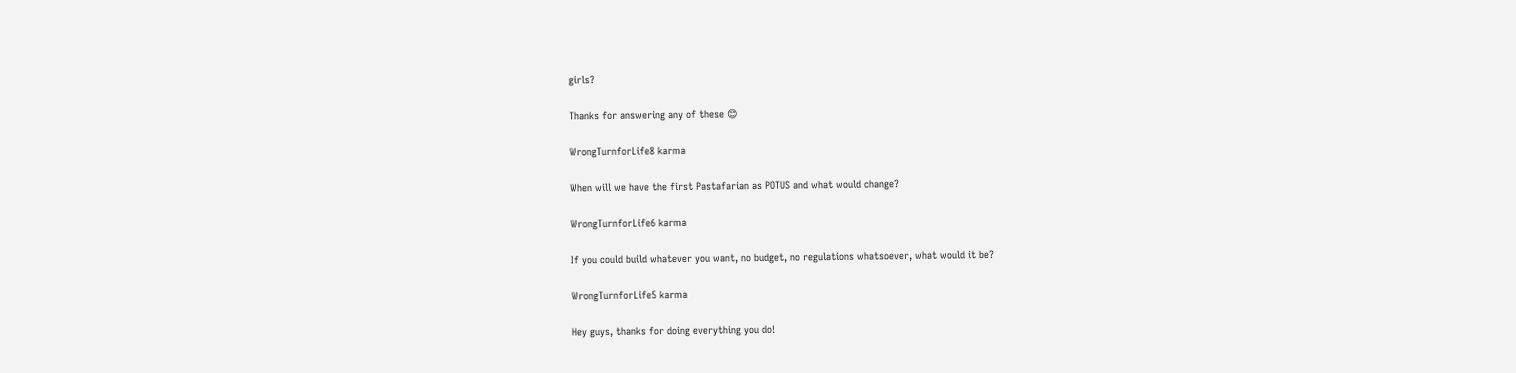girls?

Thanks for answering any of these 😊

WrongTurnforLife8 karma

When will we have the first Pastafarian as POTUS and what would change?

WrongTurnforLife6 karma

If you could build whatever you want, no budget, no regulations whatsoever, what would it be?

WrongTurnforLife5 karma

Hey guys, thanks for doing everything you do!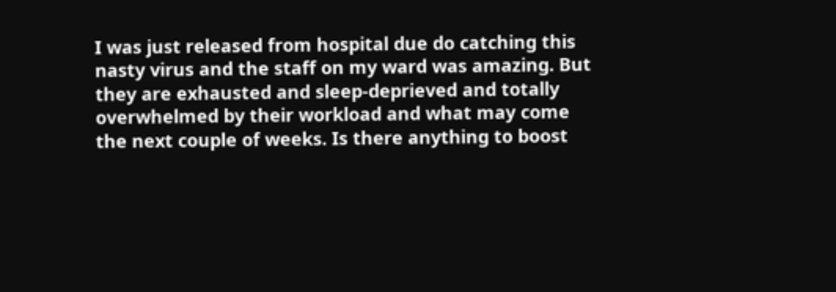I was just released from hospital due do catching this nasty virus and the staff on my ward was amazing. But they are exhausted and sleep-deprieved and totally overwhelmed by their workload and what may come the next couple of weeks. Is there anything to boost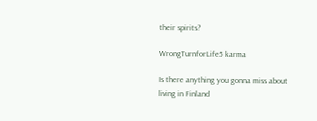their spirits?

WrongTurnforLife5 karma

Is there anything you gonna miss about living in Finland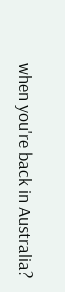when you're back in Australia?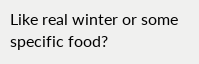Like real winter or some specific food?